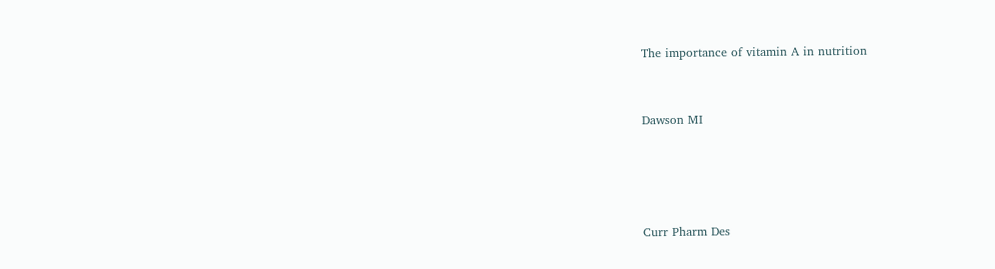The importance of vitamin A in nutrition


Dawson MI




Curr Pharm Des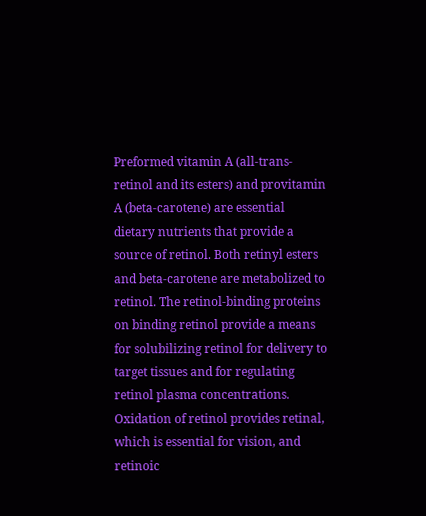Preformed vitamin A (all-trans-retinol and its esters) and provitamin A (beta-carotene) are essential dietary nutrients that provide a source of retinol. Both retinyl esters and beta-carotene are metabolized to retinol. The retinol-binding proteins on binding retinol provide a means for solubilizing retinol for delivery to target tissues and for regulating retinol plasma concentrations. Oxidation of retinol provides retinal, which is essential for vision, and retinoic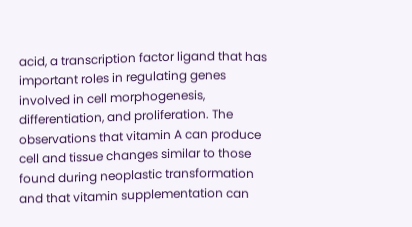acid, a transcription factor ligand that has important roles in regulating genes involved in cell morphogenesis, differentiation, and proliferation. The observations that vitamin A can produce cell and tissue changes similar to those found during neoplastic transformation and that vitamin supplementation can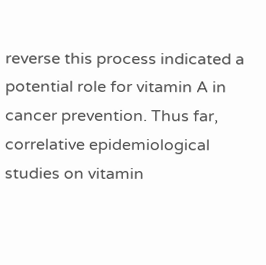reverse this process indicated a potential role for vitamin A in cancer prevention. Thus far, correlative epidemiological studies on vitamin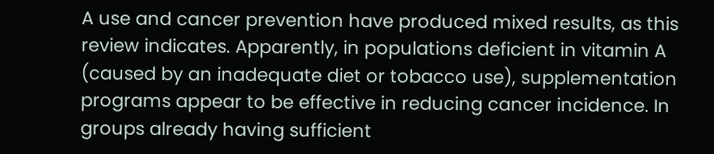A use and cancer prevention have produced mixed results, as this review indicates. Apparently, in populations deficient in vitamin A (caused by an inadequate diet or tobacco use), supplementation programs appear to be effective in reducing cancer incidence. In groups already having sufficient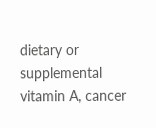dietary or supplemental vitamin A, cancer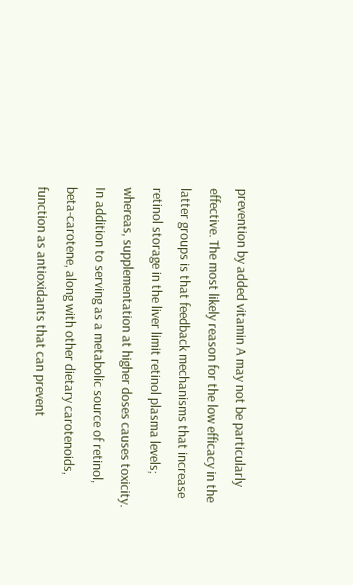prevention by added vitamin A may not be particularly effective. The most likely reason for the low efficacy in the latter groups is that feedback mechanisms that increase retinol storage in the liver limit retinol plasma levels; whereas, supplementation at higher doses causes toxicity. In addition to serving as a metabolic source of retinol, beta-carotene, along with other dietary carotenoids, function as antioxidants that can prevent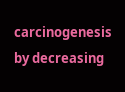carcinogenesis by decreasing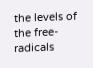the levels of the free-radicals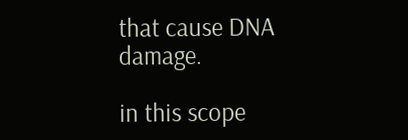that cause DNA damage.

in this scope